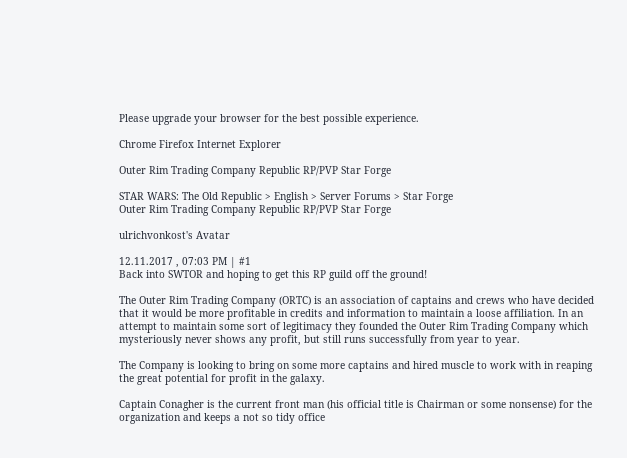Please upgrade your browser for the best possible experience.

Chrome Firefox Internet Explorer

Outer Rim Trading Company Republic RP/PVP Star Forge

STAR WARS: The Old Republic > English > Server Forums > Star Forge
Outer Rim Trading Company Republic RP/PVP Star Forge

ulrichvonkost's Avatar

12.11.2017 , 07:03 PM | #1
Back into SWTOR and hoping to get this RP guild off the ground!

The Outer Rim Trading Company (ORTC) is an association of captains and crews who have decided that it would be more profitable in credits and information to maintain a loose affiliation. In an attempt to maintain some sort of legitimacy they founded the Outer Rim Trading Company which mysteriously never shows any profit, but still runs successfully from year to year.

The Company is looking to bring on some more captains and hired muscle to work with in reaping the great potential for profit in the galaxy.

Captain Conagher is the current front man (his official title is Chairman or some nonsense) for the organization and keeps a not so tidy office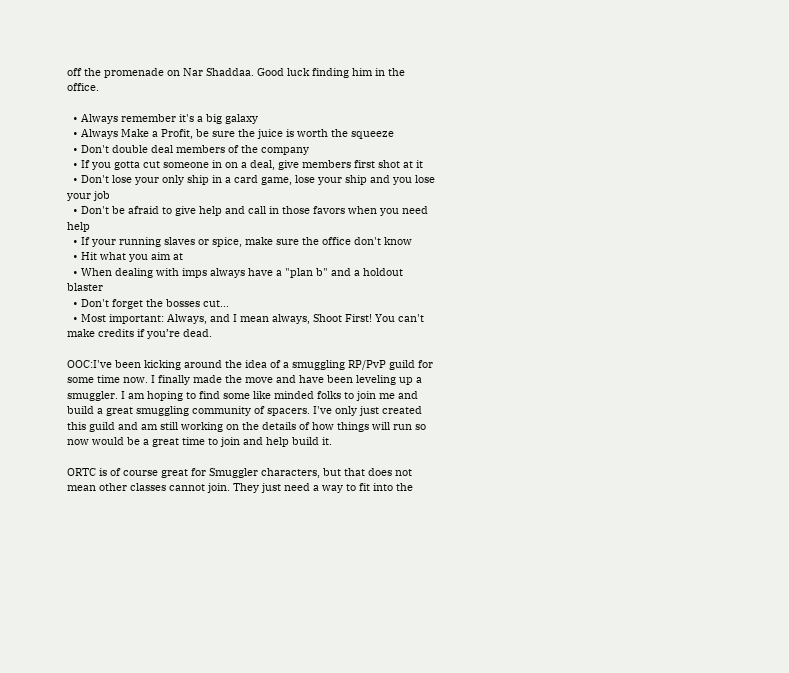off the promenade on Nar Shaddaa. Good luck finding him in the office.

  • Always remember it's a big galaxy
  • Always Make a Profit, be sure the juice is worth the squeeze
  • Don't double deal members of the company
  • If you gotta cut someone in on a deal, give members first shot at it
  • Don't lose your only ship in a card game, lose your ship and you lose your job
  • Don't be afraid to give help and call in those favors when you need help
  • If your running slaves or spice, make sure the office don't know
  • Hit what you aim at
  • When dealing with imps always have a "plan b" and a holdout blaster
  • Don't forget the bosses cut...
  • Most important: Always, and I mean always, Shoot First! You can't make credits if you’re dead.

OOC:I've been kicking around the idea of a smuggling RP/PvP guild for some time now. I finally made the move and have been leveling up a smuggler. I am hoping to find some like minded folks to join me and build a great smuggling community of spacers. I've only just created this guild and am still working on the details of how things will run so now would be a great time to join and help build it.

ORTC is of course great for Smuggler characters, but that does not mean other classes cannot join. They just need a way to fit into the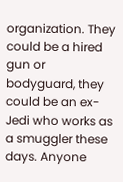organization. They could be a hired gun or bodyguard, they could be an ex-Jedi who works as a smuggler these days. Anyone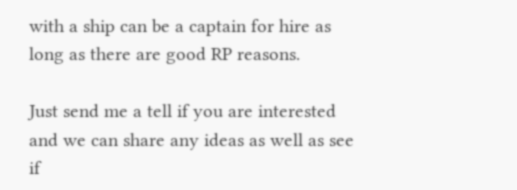with a ship can be a captain for hire as long as there are good RP reasons.

Just send me a tell if you are interested and we can share any ideas as well as see if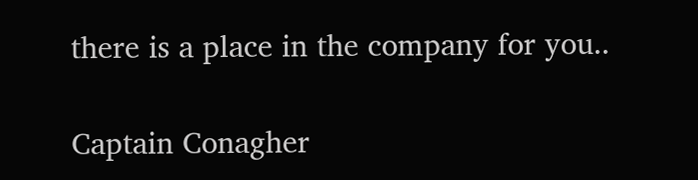there is a place in the company for you..

Captain Conagher